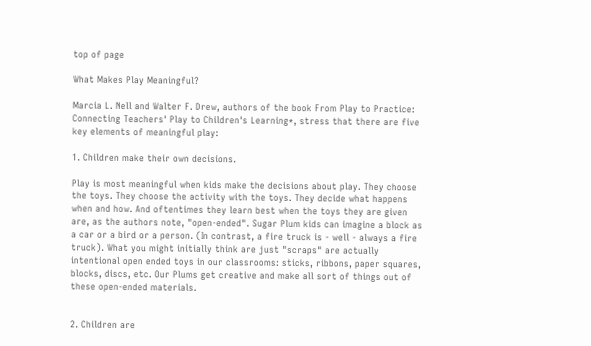top of page

What Makes Play Meaningful?

Marcia L. Nell and Walter F. Drew, authors of the book From Play to Practice: Connecting Teachers' Play to Children's Learning*, stress that there are five key elements of meaningful play:

1. Children make their own decisions.

Play is most meaningful when kids make the decisions about play. They choose the toys. They choose the activity with the toys. They decide what happens when and how. And oftentimes they learn best when the toys they are given are, as the authors note, "open-ended". Sugar Plum kids can imagine a block as a car or a bird or a person. (In contrast, a fire truck is - well - always a fire truck). What you might initially think are just "scraps" are actually intentional open ended toys in our classrooms: sticks, ribbons, paper squares, blocks, discs, etc. Our Plums get creative and make all sort of things out of these open-ended materials.


2. Children are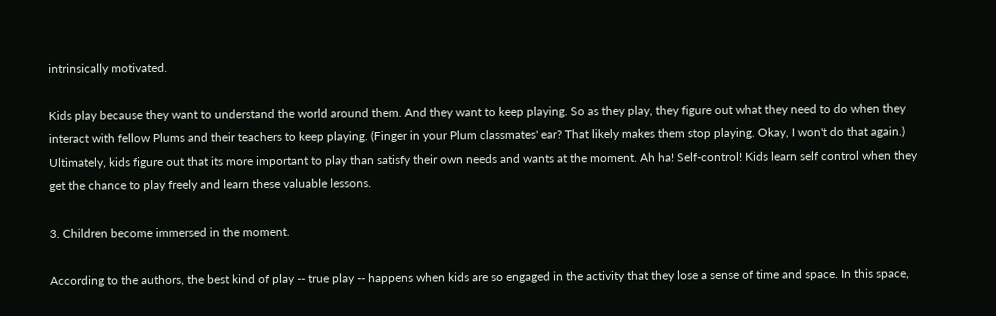intrinsically motivated.

Kids play because they want to understand the world around them. And they want to keep playing. So as they play, they figure out what they need to do when they interact with fellow Plums and their teachers to keep playing. (Finger in your Plum classmates' ear? That likely makes them stop playing. Okay, I won't do that again.) Ultimately, kids figure out that its more important to play than satisfy their own needs and wants at the moment. Ah ha! Self-control! Kids learn self control when they get the chance to play freely and learn these valuable lessons.

3. Children become immersed in the moment.

According to the authors, the best kind of play -- true play -- happens when kids are so engaged in the activity that they lose a sense of time and space. In this space,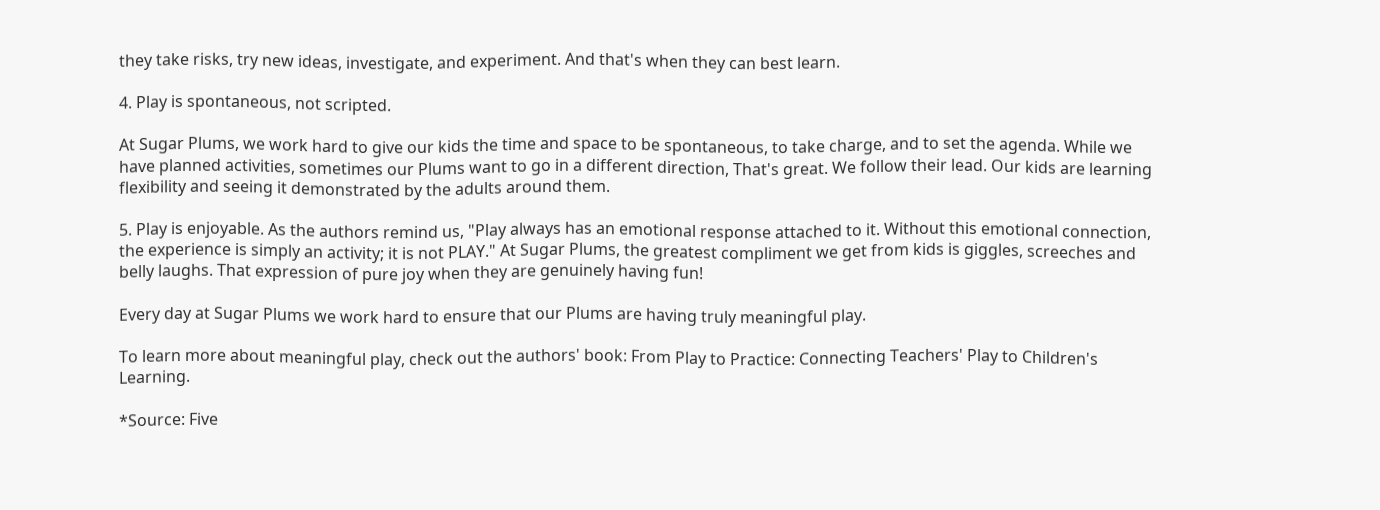they take risks, try new ideas, investigate, and experiment. And that's when they can best learn.

4. Play is spontaneous, not scripted.

At Sugar Plums, we work hard to give our kids the time and space to be spontaneous, to take charge, and to set the agenda. While we have planned activities, sometimes our Plums want to go in a different direction, That's great. We follow their lead. Our kids are learning flexibility and seeing it demonstrated by the adults around them.

5. Play is enjoyable. As the authors remind us, "Play always has an emotional response attached to it. Without this emotional connection, the experience is simply an activity; it is not PLAY." At Sugar Plums, the greatest compliment we get from kids is giggles, screeches and belly laughs. That expression of pure joy when they are genuinely having fun!

Every day at Sugar Plums we work hard to ensure that our Plums are having truly meaningful play.

To learn more about meaningful play, check out the authors' book: From Play to Practice: Connecting Teachers' Play to Children's Learning.

*Source: Five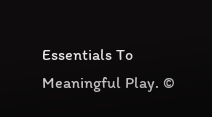Essentials To Meaningful Play. ©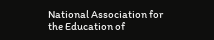National Association for the Education of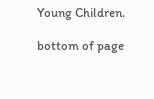Young Children.

bottom of page